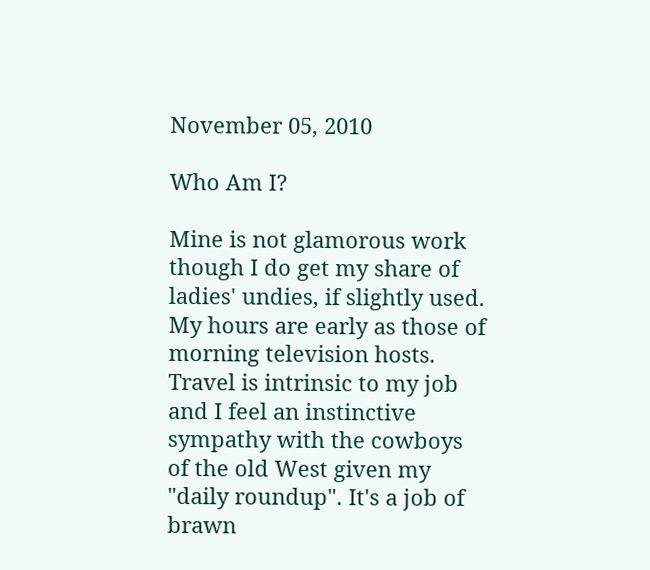November 05, 2010

Who Am I?

Mine is not glamorous work though I do get my share of ladies' undies, if slightly used. My hours are early as those of morning television hosts. Travel is intrinsic to my job and I feel an instinctive sympathy with the cowboys of the old West given my "daily roundup". It's a job of brawn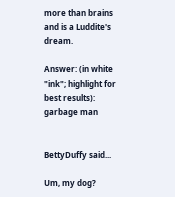more than brains and is a Luddite's dream.

Answer: (in white "ink"; highlight for best results): garbage man


BettyDuffy said...

Um, my dog?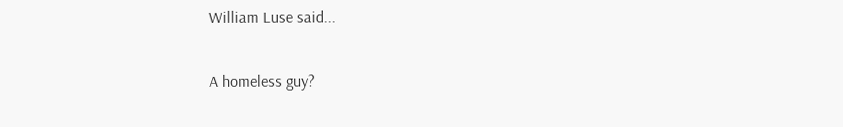William Luse said...

A homeless guy?